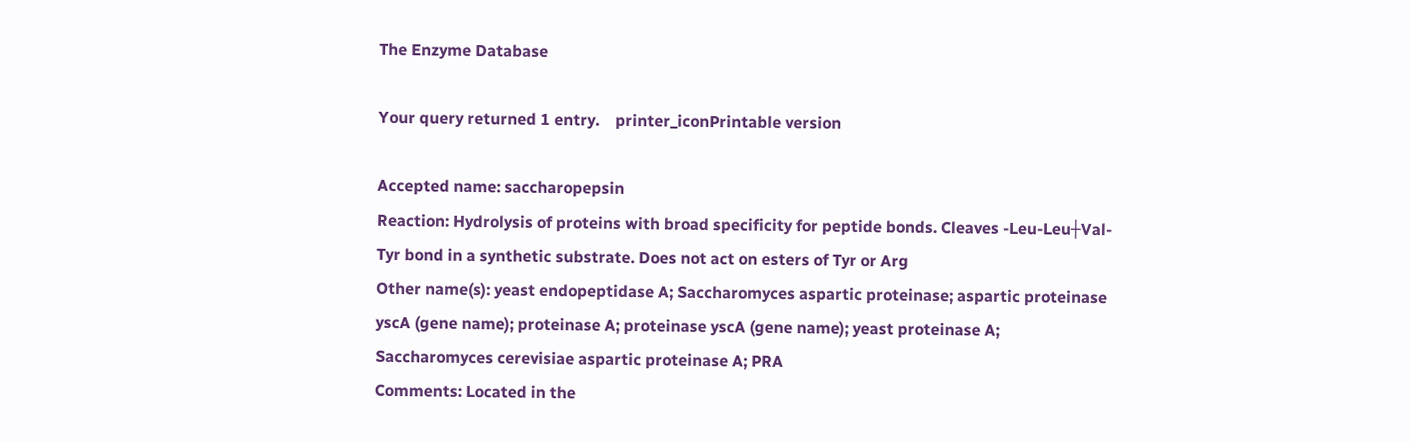The Enzyme Database

Your query returned 1 entry.    printer_iconPrintable version

Accepted name: saccharopepsin
Reaction: Hydrolysis of proteins with broad specificity for peptide bonds. Cleaves -Leu-Leu┼Val-Tyr bond in a synthetic substrate. Does not act on esters of Tyr or Arg
Other name(s): yeast endopeptidase A; Saccharomyces aspartic proteinase; aspartic proteinase yscA (gene name); proteinase A; proteinase yscA (gene name); yeast proteinase A; Saccharomyces cerevisiae aspartic proteinase A; PRA
Comments: Located in the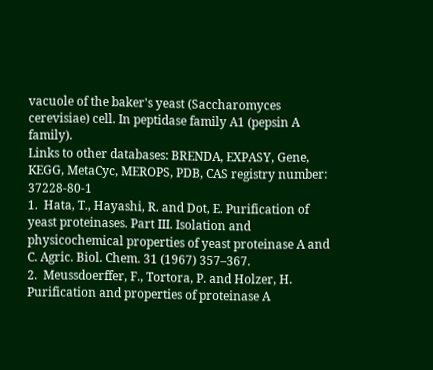vacuole of the baker's yeast (Saccharomyces cerevisiae) cell. In peptidase family A1 (pepsin A family).
Links to other databases: BRENDA, EXPASY, Gene, KEGG, MetaCyc, MEROPS, PDB, CAS registry number: 37228-80-1
1.  Hata, T., Hayashi, R. and Dot, E. Purification of yeast proteinases. Part III. Isolation and physicochemical properties of yeast proteinase A and C. Agric. Biol. Chem. 31 (1967) 357–367.
2.  Meussdoerffer, F., Tortora, P. and Holzer, H. Purification and properties of proteinase A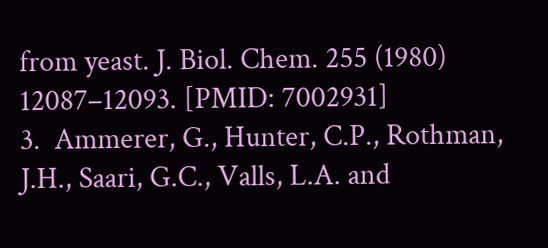from yeast. J. Biol. Chem. 255 (1980) 12087–12093. [PMID: 7002931]
3.  Ammerer, G., Hunter, C.P., Rothman, J.H., Saari, G.C., Valls, L.A. and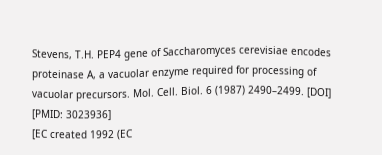Stevens, T.H. PEP4 gene of Saccharomyces cerevisiae encodes proteinase A, a vacuolar enzyme required for processing of vacuolar precursors. Mol. Cell. Biol. 6 (1987) 2490–2499. [DOI] [PMID: 3023936]
[EC created 1992 (EC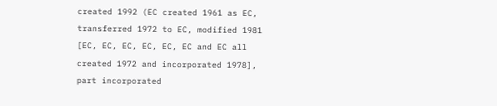created 1992 (EC created 1961 as EC, transferred 1972 to EC, modified 1981 [EC, EC, EC, EC, EC, EC and EC all created 1972 and incorporated 1978], part incorporated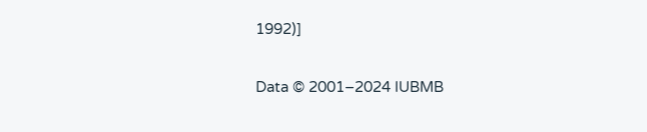1992)]

Data © 2001–2024 IUBMB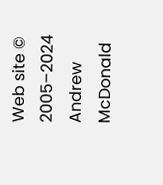Web site © 2005–2024 Andrew McDonald